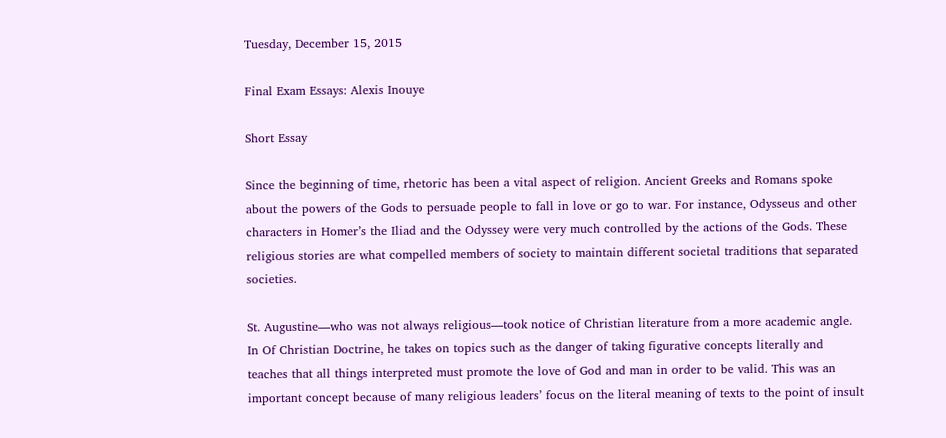Tuesday, December 15, 2015

Final Exam Essays: Alexis Inouye

Short Essay

Since the beginning of time, rhetoric has been a vital aspect of religion. Ancient Greeks and Romans spoke about the powers of the Gods to persuade people to fall in love or go to war. For instance, Odysseus and other characters in Homer’s the Iliad and the Odyssey were very much controlled by the actions of the Gods. These religious stories are what compelled members of society to maintain different societal traditions that separated societies.

St. Augustine—who was not always religious—took notice of Christian literature from a more academic angle. In Of Christian Doctrine, he takes on topics such as the danger of taking figurative concepts literally and teaches that all things interpreted must promote the love of God and man in order to be valid. This was an important concept because of many religious leaders’ focus on the literal meaning of texts to the point of insult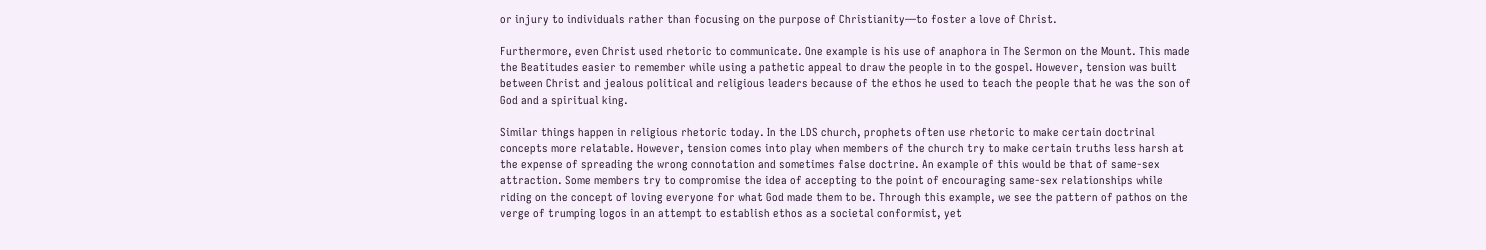or injury to individuals rather than focusing on the purpose of Christianity—to foster a love of Christ.

Furthermore, even Christ used rhetoric to communicate. One example is his use of anaphora in The Sermon on the Mount. This made the Beatitudes easier to remember while using a pathetic appeal to draw the people in to the gospel. However, tension was built between Christ and jealous political and religious leaders because of the ethos he used to teach the people that he was the son of God and a spiritual king.

Similar things happen in religious rhetoric today. In the LDS church, prophets often use rhetoric to make certain doctrinal concepts more relatable. However, tension comes into play when members of the church try to make certain truths less harsh at the expense of spreading the wrong connotation and sometimes false doctrine. An example of this would be that of same-sex attraction. Some members try to compromise the idea of accepting to the point of encouraging same-sex relationships while riding on the concept of loving everyone for what God made them to be. Through this example, we see the pattern of pathos on the verge of trumping logos in an attempt to establish ethos as a societal conformist, yet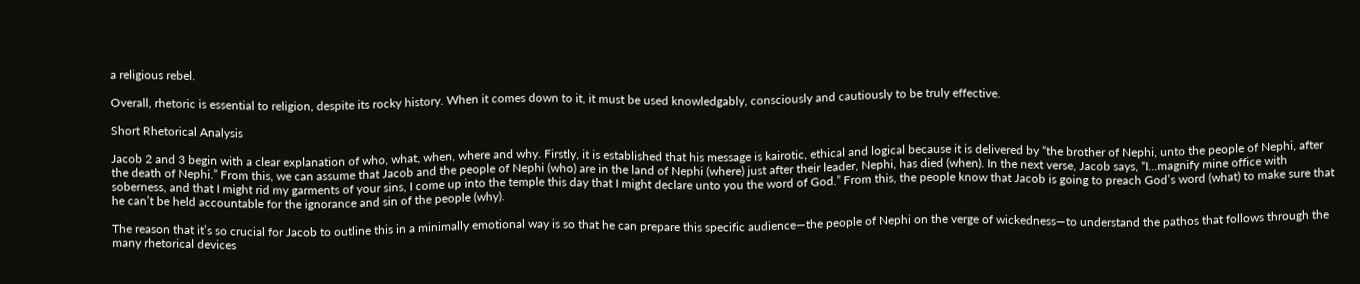a religious rebel.

Overall, rhetoric is essential to religion, despite its rocky history. When it comes down to it, it must be used knowledgably, consciously and cautiously to be truly effective.

Short Rhetorical Analysis

Jacob 2 and 3 begin with a clear explanation of who, what, when, where and why. Firstly, it is established that his message is kairotic, ethical and logical because it is delivered by “the brother of Nephi, unto the people of Nephi, after the death of Nephi.” From this, we can assume that Jacob and the people of Nephi (who) are in the land of Nephi (where) just after their leader, Nephi, has died (when). In the next verse, Jacob says, “I…magnify mine office with soberness, and that I might rid my garments of your sins, I come up into the temple this day that I might declare unto you the word of God.” From this, the people know that Jacob is going to preach God’s word (what) to make sure that he can’t be held accountable for the ignorance and sin of the people (why).

The reason that it’s so crucial for Jacob to outline this in a minimally emotional way is so that he can prepare this specific audience—the people of Nephi on the verge of wickedness—to understand the pathos that follows through the many rhetorical devices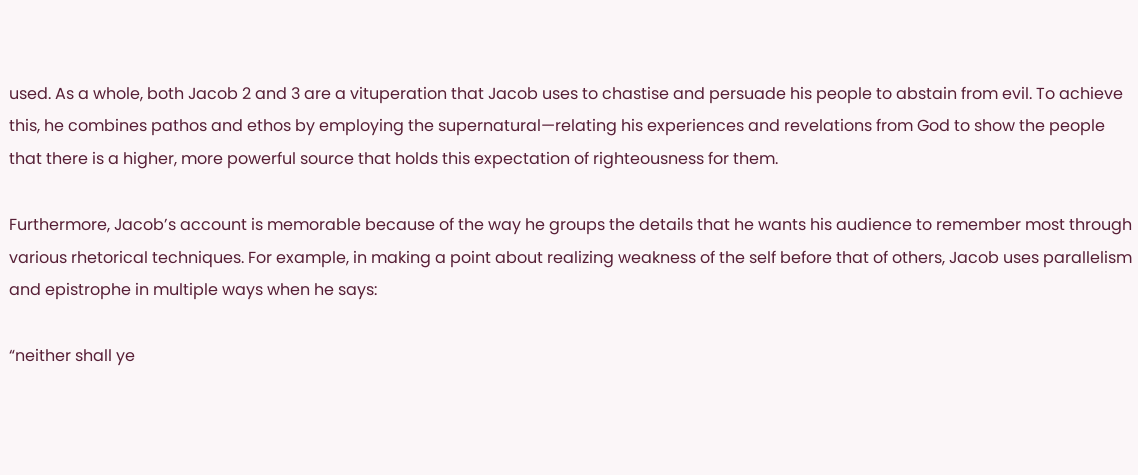used. As a whole, both Jacob 2 and 3 are a vituperation that Jacob uses to chastise and persuade his people to abstain from evil. To achieve this, he combines pathos and ethos by employing the supernatural—relating his experiences and revelations from God to show the people that there is a higher, more powerful source that holds this expectation of righteousness for them.

Furthermore, Jacob’s account is memorable because of the way he groups the details that he wants his audience to remember most through various rhetorical techniques. For example, in making a point about realizing weakness of the self before that of others, Jacob uses parallelism and epistrophe in multiple ways when he says:

“neither shall ye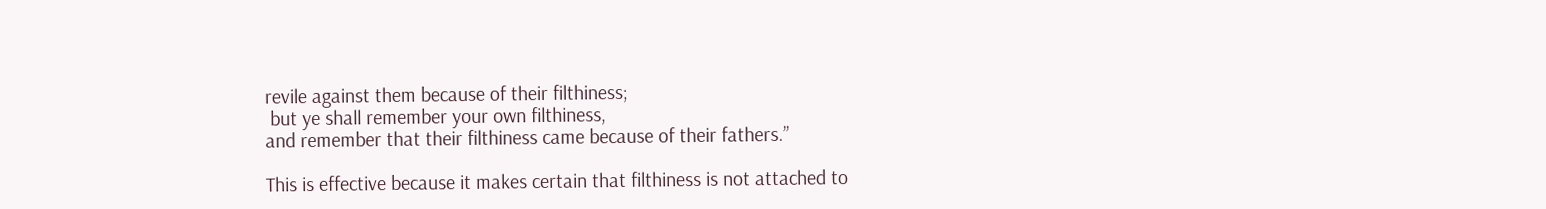revile against them because of their filthiness;
 but ye shall remember your own filthiness,
and remember that their filthiness came because of their fathers.”

This is effective because it makes certain that filthiness is not attached to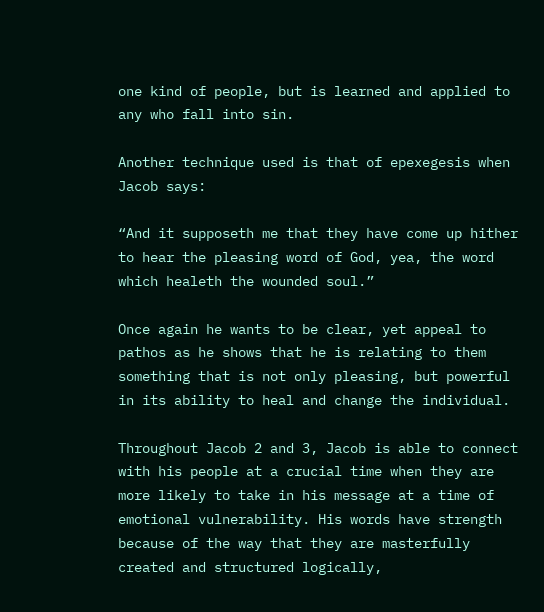one kind of people, but is learned and applied to any who fall into sin.

Another technique used is that of epexegesis when Jacob says:

“And it supposeth me that they have come up hither to hear the pleasing word of God, yea, the word which healeth the wounded soul.”

Once again he wants to be clear, yet appeal to pathos as he shows that he is relating to them something that is not only pleasing, but powerful in its ability to heal and change the individual.

Throughout Jacob 2 and 3, Jacob is able to connect with his people at a crucial time when they are more likely to take in his message at a time of emotional vulnerability. His words have strength because of the way that they are masterfully created and structured logically,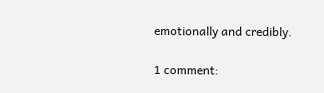emotionally and credibly.

1 comment: